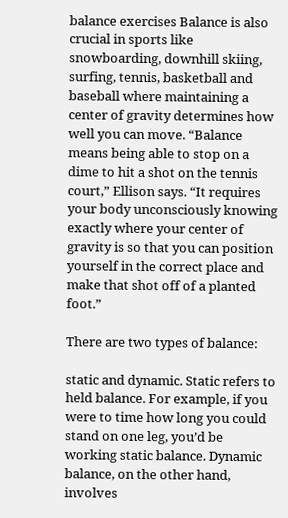balance exercises Balance is also crucial in sports like snowboarding, downhill skiing, surfing, tennis, basketball and baseball where maintaining a center of gravity determines how well you can move. “Balance means being able to stop on a dime to hit a shot on the tennis court,” Ellison says. “It requires your body unconsciously knowing exactly where your center of gravity is so that you can position yourself in the correct place and make that shot off of a planted foot.”

There are two types of balance:

static and dynamic. Static refers to held balance. For example, if you were to time how long you could stand on one leg, you’d be working static balance. Dynamic balance, on the other hand, involves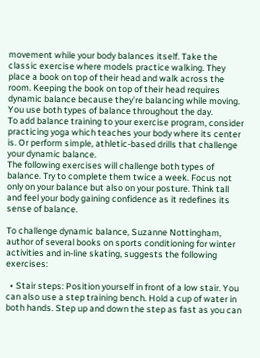movement while your body balances itself. Take the classic exercise where models practice walking. They place a book on top of their head and walk across the room. Keeping the book on top of their head requires dynamic balance because they’re balancing while moving. You use both types of balance throughout the day.
To add balance training to your exercise program, consider practicing yoga which teaches your body where its center is. Or perform simple, athletic-based drills that challenge your dynamic balance.
The following exercises will challenge both types of balance. Try to complete them twice a week. Focus not only on your balance but also on your posture. Think tall and feel your body gaining confidence as it redefines its sense of balance.

To challenge dynamic balance, Suzanne Nottingham, author of several books on sports conditioning for winter activities and in-line skating, suggests the following exercises:

  • Stair steps: Position yourself in front of a low stair. You can also use a step training bench. Hold a cup of water in both hands. Step up and down the step as fast as you can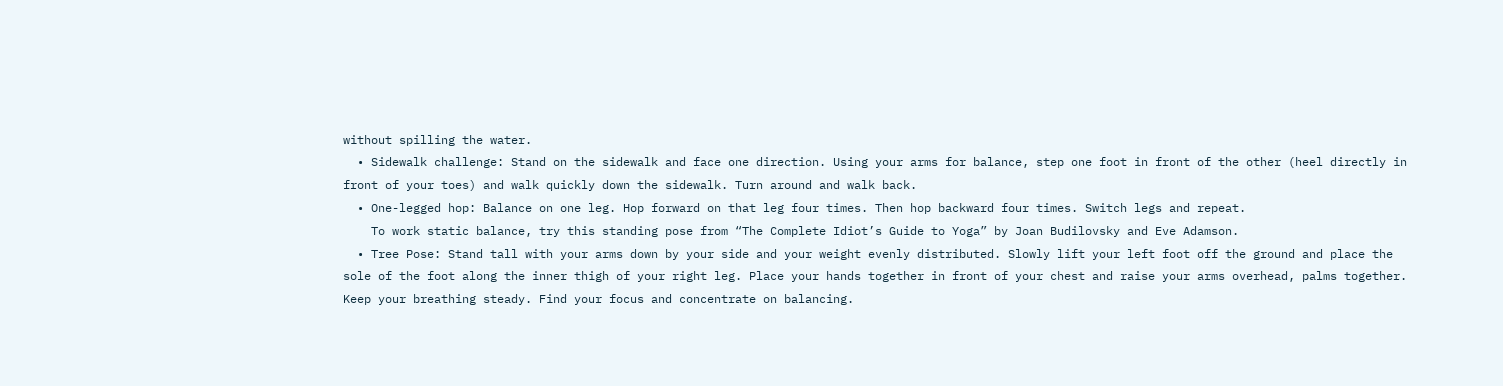without spilling the water.
  • Sidewalk challenge: Stand on the sidewalk and face one direction. Using your arms for balance, step one foot in front of the other (heel directly in front of your toes) and walk quickly down the sidewalk. Turn around and walk back.
  • One-legged hop: Balance on one leg. Hop forward on that leg four times. Then hop backward four times. Switch legs and repeat.
    To work static balance, try this standing pose from “The Complete Idiot’s Guide to Yoga” by Joan Budilovsky and Eve Adamson.
  • Tree Pose: Stand tall with your arms down by your side and your weight evenly distributed. Slowly lift your left foot off the ground and place the sole of the foot along the inner thigh of your right leg. Place your hands together in front of your chest and raise your arms overhead, palms together. Keep your breathing steady. Find your focus and concentrate on balancing.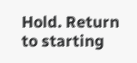Hold. Return to starting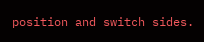position and switch sides.